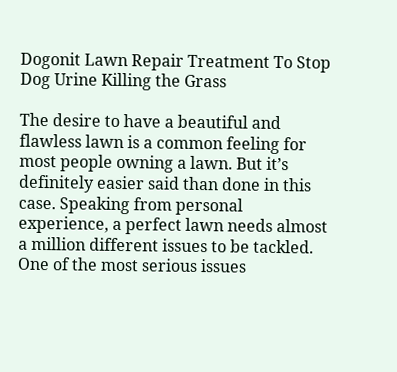Dogonit Lawn Repair Treatment To Stop Dog Urine Killing the Grass

The desire to have a beautiful and flawless lawn is a common feeling for most people owning a lawn. But it’s definitely easier said than done in this case. Speaking from personal experience, a perfect lawn needs almost a million different issues to be tackled. One of the most serious issues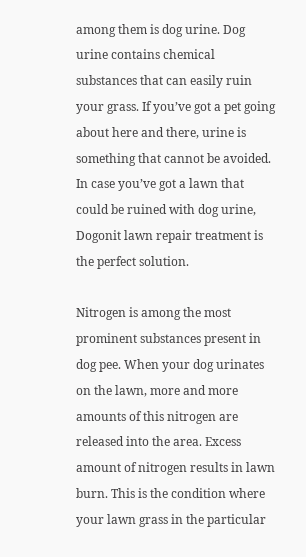among them is dog urine. Dog urine contains chemical substances that can easily ruin your grass. If you’ve got a pet going about here and there, urine is something that cannot be avoided. In case you’ve got a lawn that could be ruined with dog urine, Dogonit lawn repair treatment is the perfect solution.

Nitrogen is among the most prominent substances present in dog pee. When your dog urinates on the lawn, more and more amounts of this nitrogen are released into the area. Excess amount of nitrogen results in lawn burn. This is the condition where your lawn grass in the particular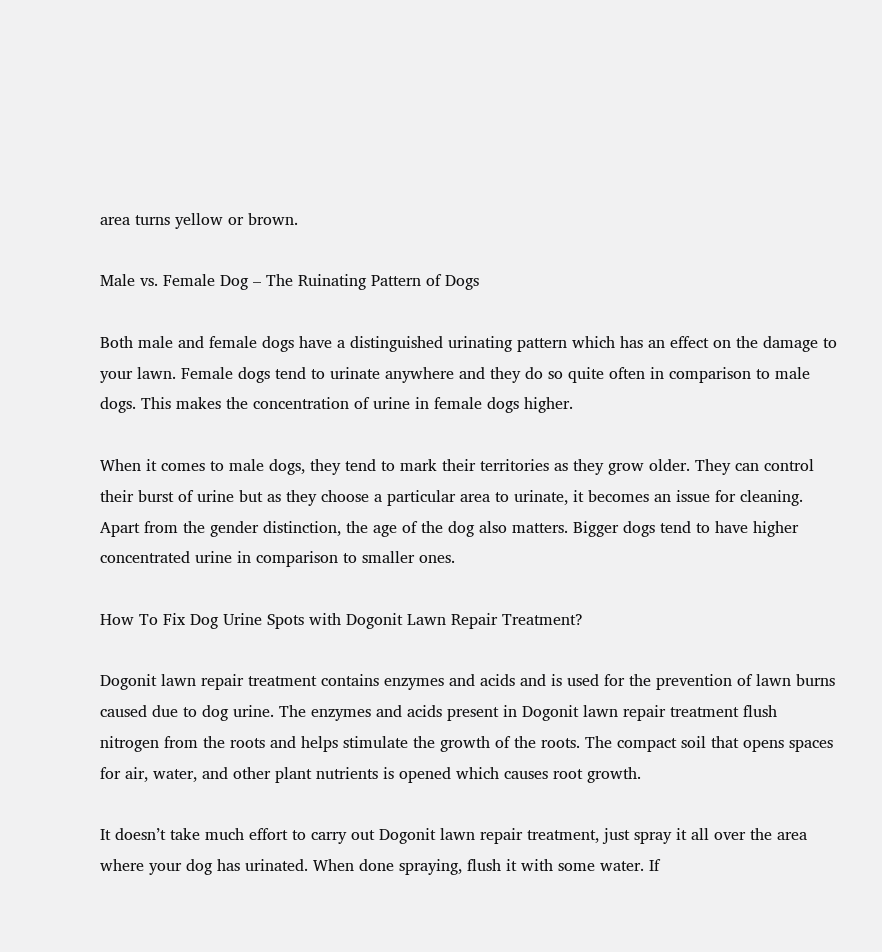area turns yellow or brown.

Male vs. Female Dog – The Ruinating Pattern of Dogs

Both male and female dogs have a distinguished urinating pattern which has an effect on the damage to your lawn. Female dogs tend to urinate anywhere and they do so quite often in comparison to male dogs. This makes the concentration of urine in female dogs higher.

When it comes to male dogs, they tend to mark their territories as they grow older. They can control their burst of urine but as they choose a particular area to urinate, it becomes an issue for cleaning. Apart from the gender distinction, the age of the dog also matters. Bigger dogs tend to have higher concentrated urine in comparison to smaller ones.

How To Fix Dog Urine Spots with Dogonit Lawn Repair Treatment?

Dogonit lawn repair treatment contains enzymes and acids and is used for the prevention of lawn burns caused due to dog urine. The enzymes and acids present in Dogonit lawn repair treatment flush nitrogen from the roots and helps stimulate the growth of the roots. The compact soil that opens spaces for air, water, and other plant nutrients is opened which causes root growth.

It doesn’t take much effort to carry out Dogonit lawn repair treatment, just spray it all over the area where your dog has urinated. When done spraying, flush it with some water. If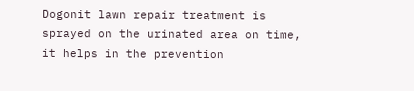Dogonit lawn repair treatment is sprayed on the urinated area on time, it helps in the prevention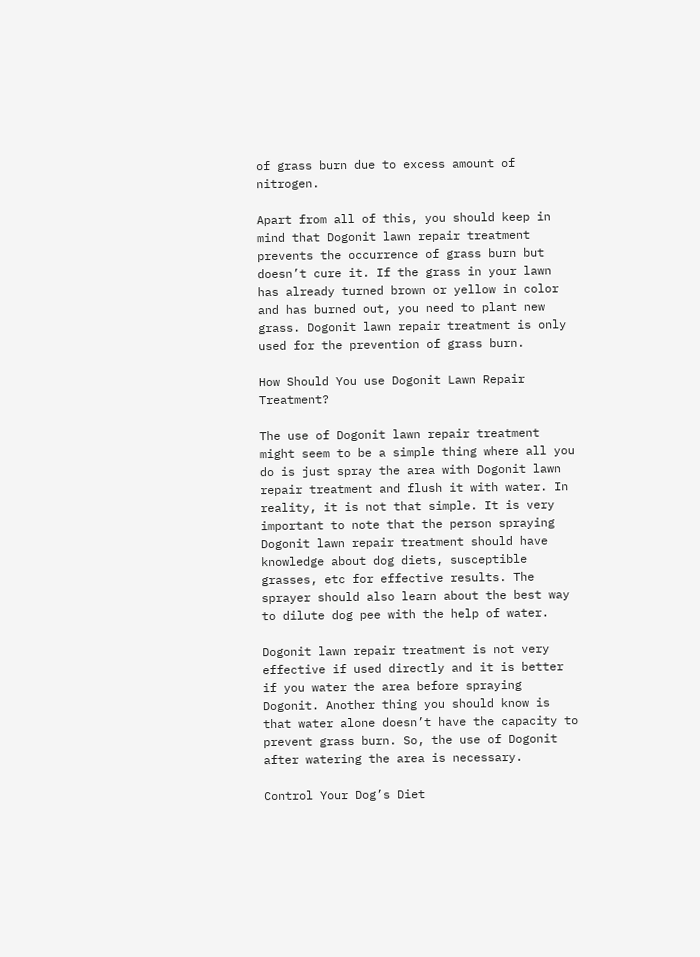of grass burn due to excess amount of nitrogen.

Apart from all of this, you should keep in mind that Dogonit lawn repair treatment prevents the occurrence of grass burn but doesn’t cure it. If the grass in your lawn has already turned brown or yellow in color and has burned out, you need to plant new grass. Dogonit lawn repair treatment is only used for the prevention of grass burn.

How Should You use Dogonit Lawn Repair Treatment?

The use of Dogonit lawn repair treatment might seem to be a simple thing where all you do is just spray the area with Dogonit lawn repair treatment and flush it with water. In reality, it is not that simple. It is very important to note that the person spraying Dogonit lawn repair treatment should have knowledge about dog diets, susceptible grasses, etc for effective results. The sprayer should also learn about the best way to dilute dog pee with the help of water.

Dogonit lawn repair treatment is not very effective if used directly and it is better if you water the area before spraying Dogonit. Another thing you should know is that water alone doesn’t have the capacity to prevent grass burn. So, the use of Dogonit after watering the area is necessary.

Control Your Dog’s Diet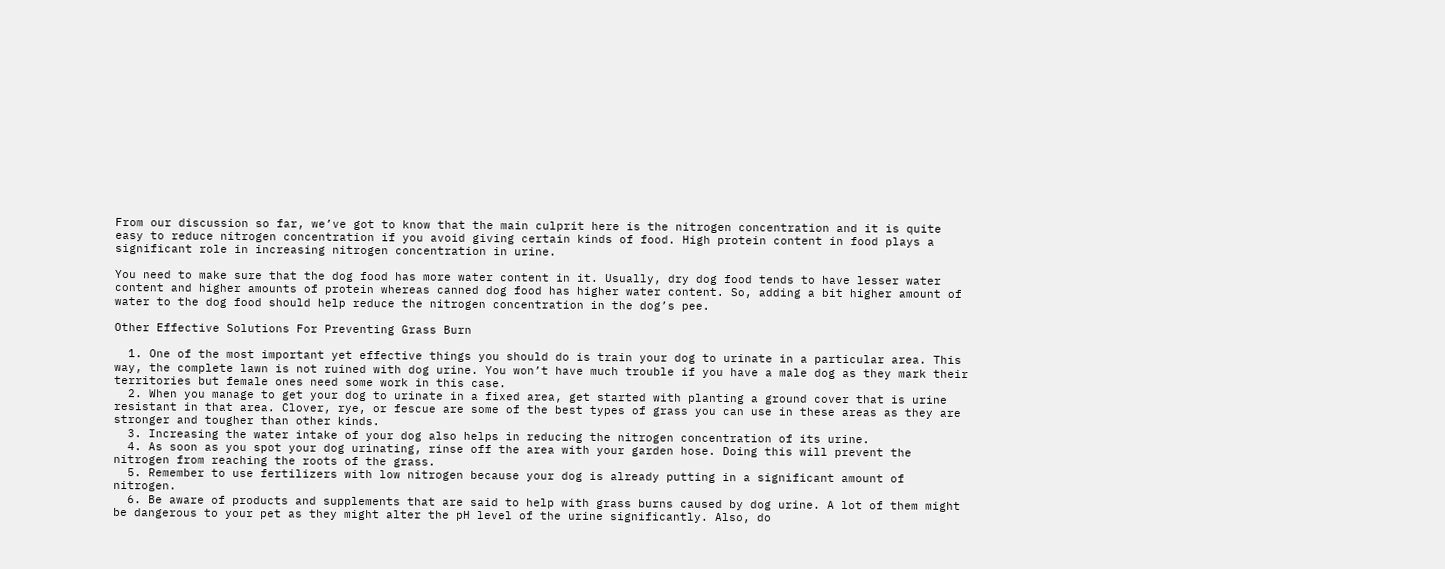From our discussion so far, we’ve got to know that the main culprit here is the nitrogen concentration and it is quite easy to reduce nitrogen concentration if you avoid giving certain kinds of food. High protein content in food plays a significant role in increasing nitrogen concentration in urine.

You need to make sure that the dog food has more water content in it. Usually, dry dog food tends to have lesser water content and higher amounts of protein whereas canned dog food has higher water content. So, adding a bit higher amount of water to the dog food should help reduce the nitrogen concentration in the dog’s pee.

Other Effective Solutions For Preventing Grass Burn

  1. One of the most important yet effective things you should do is train your dog to urinate in a particular area. This way, the complete lawn is not ruined with dog urine. You won’t have much trouble if you have a male dog as they mark their territories but female ones need some work in this case.
  2. When you manage to get your dog to urinate in a fixed area, get started with planting a ground cover that is urine resistant in that area. Clover, rye, or fescue are some of the best types of grass you can use in these areas as they are stronger and tougher than other kinds.
  3. Increasing the water intake of your dog also helps in reducing the nitrogen concentration of its urine.
  4. As soon as you spot your dog urinating, rinse off the area with your garden hose. Doing this will prevent the nitrogen from reaching the roots of the grass.
  5. Remember to use fertilizers with low nitrogen because your dog is already putting in a significant amount of nitrogen.
  6. Be aware of products and supplements that are said to help with grass burns caused by dog urine. A lot of them might be dangerous to your pet as they might alter the pH level of the urine significantly. Also, do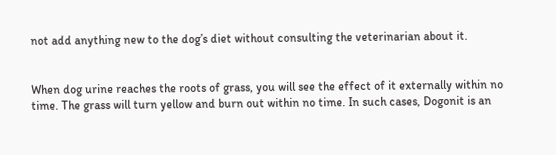not add anything new to the dog’s diet without consulting the veterinarian about it.


When dog urine reaches the roots of grass, you will see the effect of it externally within no time. The grass will turn yellow and burn out within no time. In such cases, Dogonit is an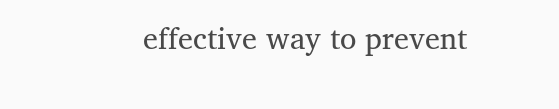effective way to prevent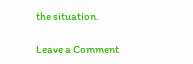the situation.

Leave a Comment